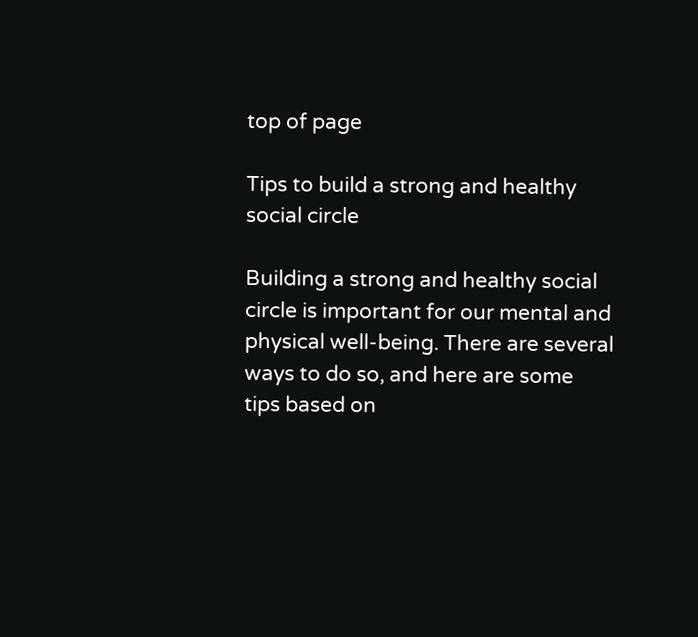top of page

Tips to build a strong and healthy social circle

Building a strong and healthy social circle is important for our mental and physical well-being. There are several ways to do so, and here are some tips based on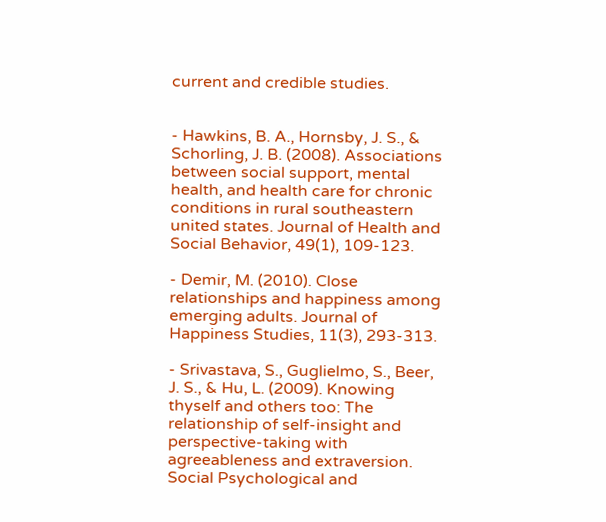current and credible studies.


- Hawkins, B. A., Hornsby, J. S., & Schorling, J. B. (2008). Associations between social support, mental health, and health care for chronic conditions in rural southeastern united states. Journal of Health and Social Behavior, 49(1), 109-123.

- Demir, M. (2010). Close relationships and happiness among emerging adults. Journal of Happiness Studies, 11(3), 293-313.

- Srivastava, S., Guglielmo, S., Beer, J. S., & Hu, L. (2009). Knowing thyself and others too: The relationship of self-insight and perspective-taking with agreeableness and extraversion. Social Psychological and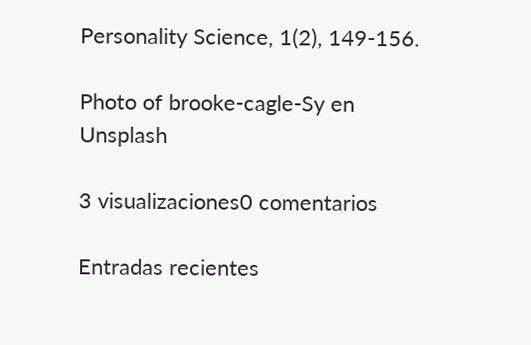Personality Science, 1(2), 149-156.

Photo of brooke-cagle-Sy en Unsplash

3 visualizaciones0 comentarios

Entradas recientes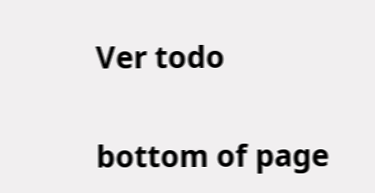Ver todo


bottom of page